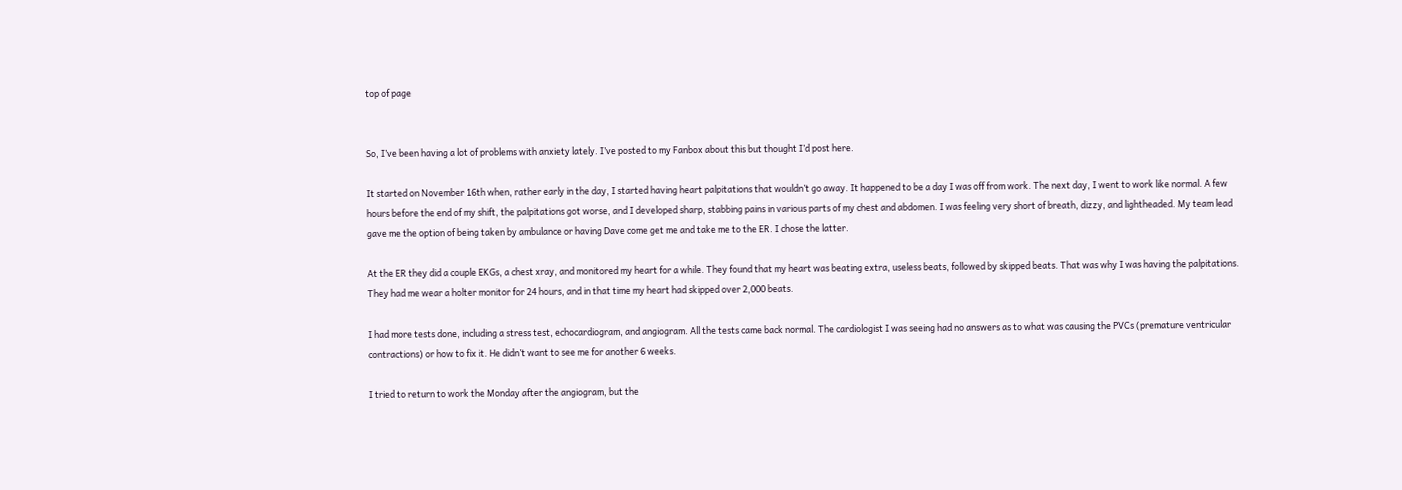top of page


So, I’ve been having a lot of problems with anxiety lately. I’ve posted to my Fanbox about this but thought I’d post here.

It started on November 16th when, rather early in the day, I started having heart palpitations that wouldn’t go away. It happened to be a day I was off from work. The next day, I went to work like normal. A few hours before the end of my shift, the palpitations got worse, and I developed sharp, stabbing pains in various parts of my chest and abdomen. I was feeling very short of breath, dizzy, and lightheaded. My team lead gave me the option of being taken by ambulance or having Dave come get me and take me to the ER. I chose the latter.

At the ER they did a couple EKGs, a chest xray, and monitored my heart for a while. They found that my heart was beating extra, useless beats, followed by skipped beats. That was why I was having the palpitations. They had me wear a holter monitor for 24 hours, and in that time my heart had skipped over 2,000 beats.

I had more tests done, including a stress test, echocardiogram, and angiogram. All the tests came back normal. The cardiologist I was seeing had no answers as to what was causing the PVCs (premature ventricular contractions) or how to fix it. He didn’t want to see me for another 6 weeks.

I tried to return to work the Monday after the angiogram, but the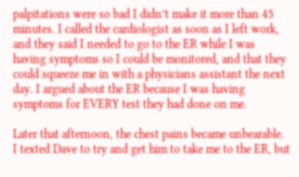palpitations were so bad I didn’t make it more than 45 minutes. I called the cardiologist as soon as I left work, and they said I needed to go to the ER while I was having symptoms so I could be monitored, and that they could squeeze me in with a physicians assistant the next day. I argued about the ER because I was having symptoms for EVERY test they had done on me.

Later that afternoon, the chest pains became unbearable. I texted Dave to try and get him to take me to the ER, but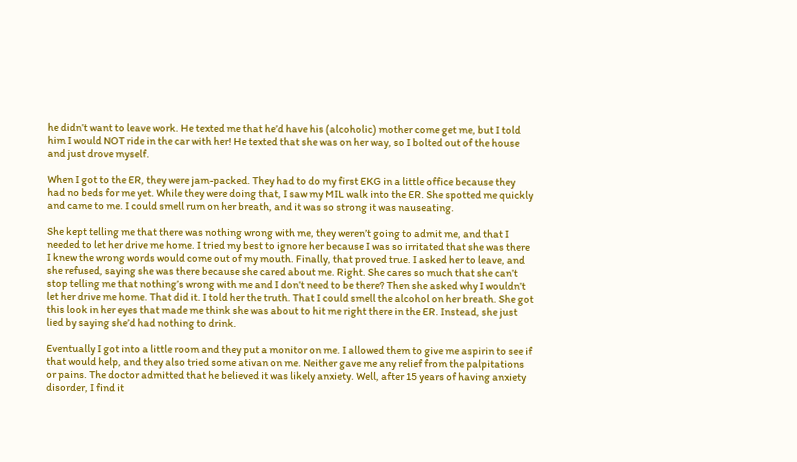he didn’t want to leave work. He texted me that he’d have his (alcoholic) mother come get me, but I told him I would NOT ride in the car with her! He texted that she was on her way, so I bolted out of the house and just drove myself.

When I got to the ER, they were jam-packed. They had to do my first EKG in a little office because they had no beds for me yet. While they were doing that, I saw my MIL walk into the ER. She spotted me quickly and came to me. I could smell rum on her breath, and it was so strong it was nauseating.

She kept telling me that there was nothing wrong with me, they weren’t going to admit me, and that I needed to let her drive me home. I tried my best to ignore her because I was so irritated that she was there I knew the wrong words would come out of my mouth. Finally, that proved true. I asked her to leave, and she refused, saying she was there because she cared about me. Right. She cares so much that she can’t stop telling me that nothing’s wrong with me and I don’t need to be there? Then she asked why I wouldn’t let her drive me home. That did it. I told her the truth. That I could smell the alcohol on her breath. She got this look in her eyes that made me think she was about to hit me right there in the ER. Instead, she just lied by saying she’d had nothing to drink.

Eventually I got into a little room and they put a monitor on me. I allowed them to give me aspirin to see if that would help, and they also tried some ativan on me. Neither gave me any relief from the palpitations or pains. The doctor admitted that he believed it was likely anxiety. Well, after 15 years of having anxiety disorder, I find it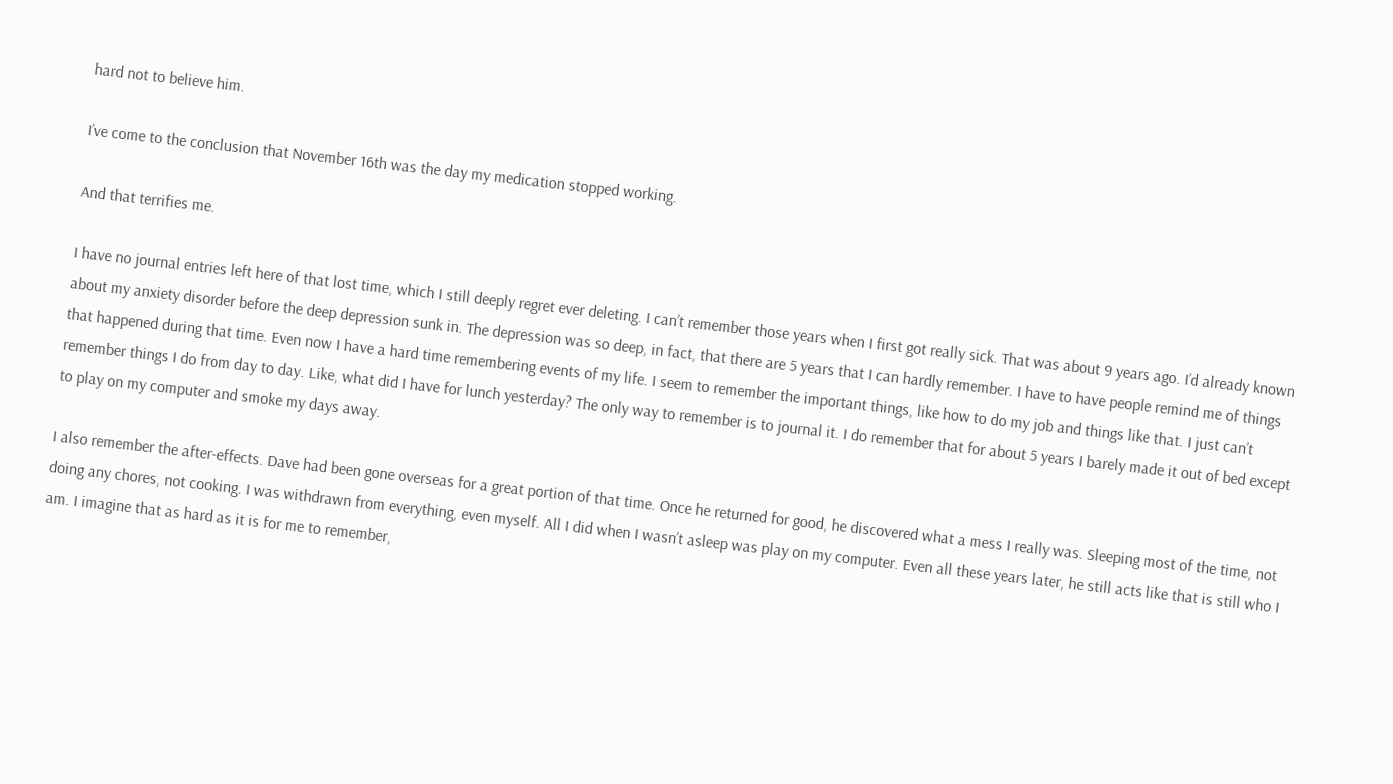hard not to believe him.

I’ve come to the conclusion that November 16th was the day my medication stopped working.

And that terrifies me.

I have no journal entries left here of that lost time, which I still deeply regret ever deleting. I can’t remember those years when I first got really sick. That was about 9 years ago. I’d already known about my anxiety disorder before the deep depression sunk in. The depression was so deep, in fact, that there are 5 years that I can hardly remember. I have to have people remind me of things that happened during that time. Even now I have a hard time remembering events of my life. I seem to remember the important things, like how to do my job and things like that. I just can’t remember things I do from day to day. Like, what did I have for lunch yesterday? The only way to remember is to journal it. I do remember that for about 5 years I barely made it out of bed except to play on my computer and smoke my days away.

I also remember the after-effects. Dave had been gone overseas for a great portion of that time. Once he returned for good, he discovered what a mess I really was. Sleeping most of the time, not doing any chores, not cooking. I was withdrawn from everything, even myself. All I did when I wasn’t asleep was play on my computer. Even all these years later, he still acts like that is still who I am. I imagine that as hard as it is for me to remember,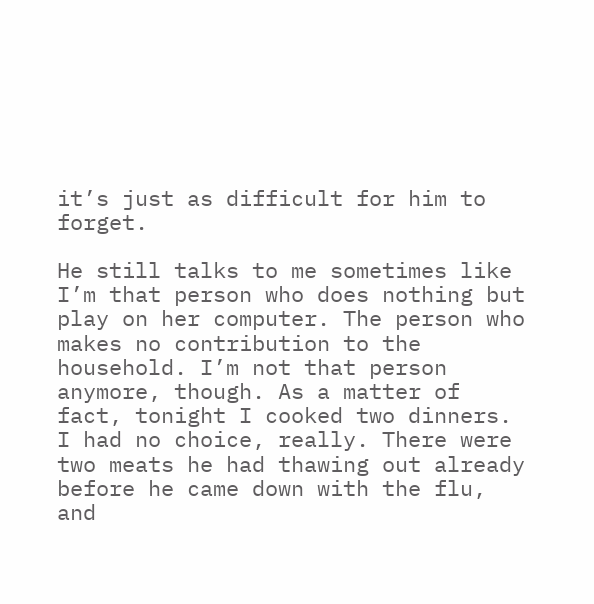it’s just as difficult for him to forget.

He still talks to me sometimes like I’m that person who does nothing but play on her computer. The person who makes no contribution to the household. I’m not that person anymore, though. As a matter of fact, tonight I cooked two dinners. I had no choice, really. There were two meats he had thawing out already before he came down with the flu, and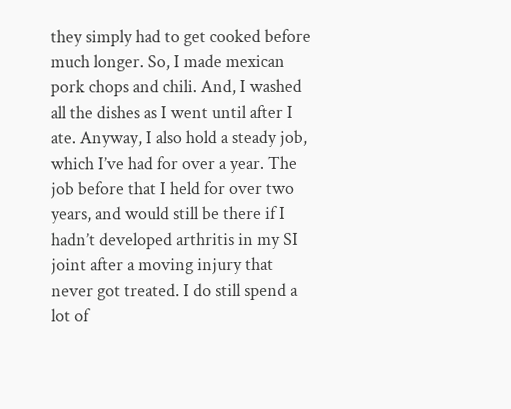they simply had to get cooked before much longer. So, I made mexican pork chops and chili. And, I washed all the dishes as I went until after I ate. Anyway, I also hold a steady job, which I’ve had for over a year. The job before that I held for over two years, and would still be there if I hadn’t developed arthritis in my SI joint after a moving injury that never got treated. I do still spend a lot of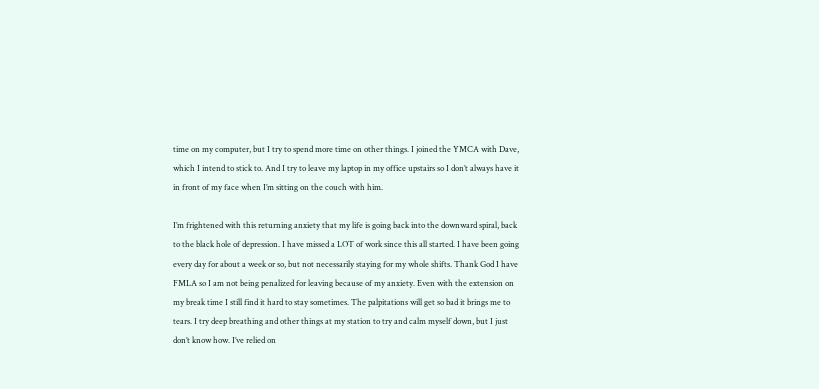time on my computer, but I try to spend more time on other things. I joined the YMCA with Dave, which I intend to stick to. And I try to leave my laptop in my office upstairs so I don’t always have it in front of my face when I’m sitting on the couch with him.

I’m frightened with this returning anxiety that my life is going back into the downward spiral, back to the black hole of depression. I have missed a LOT of work since this all started. I have been going every day for about a week or so, but not necessarily staying for my whole shifts. Thank God I have FMLA so I am not being penalized for leaving because of my anxiety. Even with the extension on my break time I still find it hard to stay sometimes. The palpitations will get so bad it brings me to tears. I try deep breathing and other things at my station to try and calm myself down, but I just don’t know how. I’ve relied on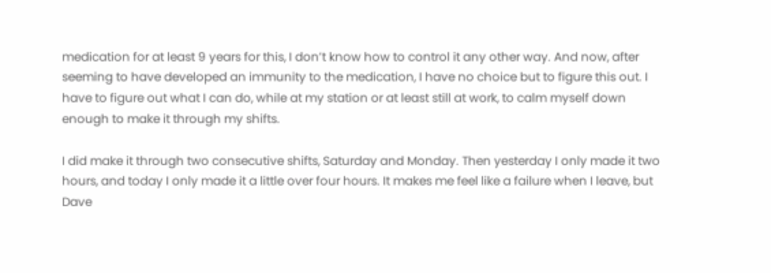medication for at least 9 years for this, I don’t know how to control it any other way. And now, after seeming to have developed an immunity to the medication, I have no choice but to figure this out. I have to figure out what I can do, while at my station or at least still at work, to calm myself down enough to make it through my shifts.

I did make it through two consecutive shifts, Saturday and Monday. Then yesterday I only made it two hours, and today I only made it a little over four hours. It makes me feel like a failure when I leave, but Dave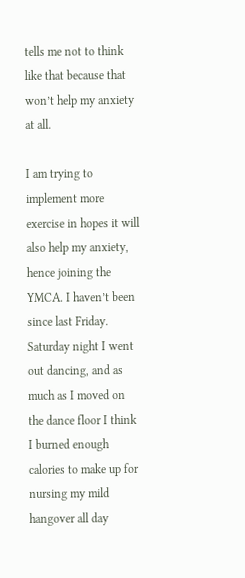tells me not to think like that because that won’t help my anxiety at all.

I am trying to implement more exercise in hopes it will also help my anxiety, hence joining the YMCA. I haven’t been since last Friday. Saturday night I went out dancing, and as much as I moved on the dance floor I think I burned enough calories to make up for nursing my mild hangover all day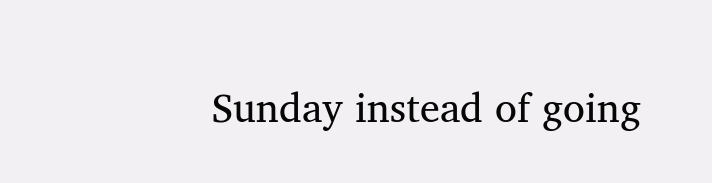Sunday instead of going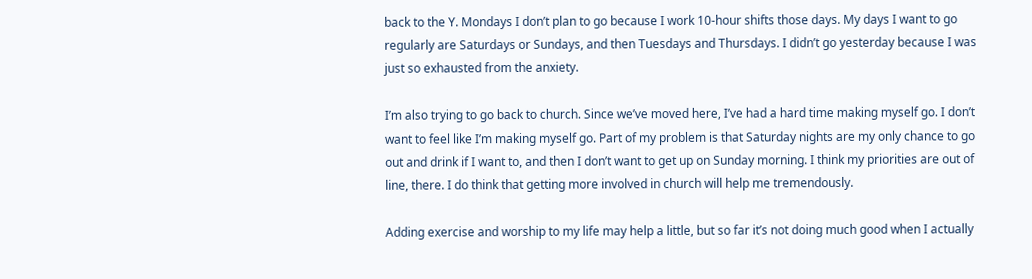back to the Y. Mondays I don’t plan to go because I work 10-hour shifts those days. My days I want to go regularly are Saturdays or Sundays, and then Tuesdays and Thursdays. I didn’t go yesterday because I was just so exhausted from the anxiety.

I’m also trying to go back to church. Since we’ve moved here, I’ve had a hard time making myself go. I don’t want to feel like I’m making myself go. Part of my problem is that Saturday nights are my only chance to go out and drink if I want to, and then I don’t want to get up on Sunday morning. I think my priorities are out of line, there. I do think that getting more involved in church will help me tremendously.

Adding exercise and worship to my life may help a little, but so far it’s not doing much good when I actually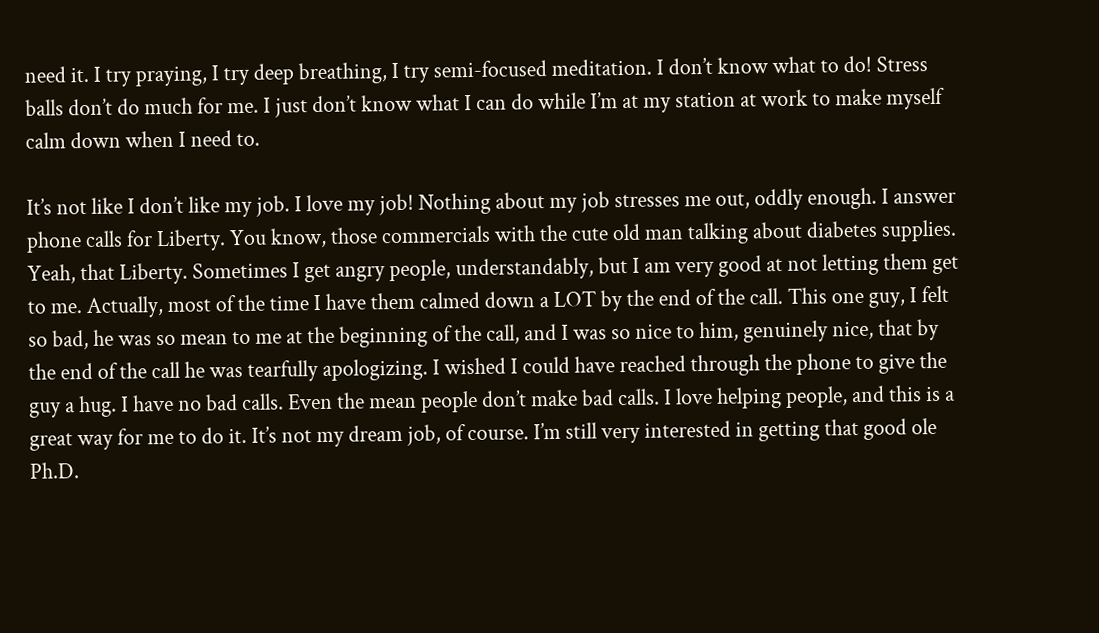need it. I try praying, I try deep breathing, I try semi-focused meditation. I don’t know what to do! Stress balls don’t do much for me. I just don’t know what I can do while I’m at my station at work to make myself calm down when I need to.

It’s not like I don’t like my job. I love my job! Nothing about my job stresses me out, oddly enough. I answer phone calls for Liberty. You know, those commercials with the cute old man talking about diabetes supplies. Yeah, that Liberty. Sometimes I get angry people, understandably, but I am very good at not letting them get to me. Actually, most of the time I have them calmed down a LOT by the end of the call. This one guy, I felt so bad, he was so mean to me at the beginning of the call, and I was so nice to him, genuinely nice, that by the end of the call he was tearfully apologizing. I wished I could have reached through the phone to give the guy a hug. I have no bad calls. Even the mean people don’t make bad calls. I love helping people, and this is a great way for me to do it. It’s not my dream job, of course. I’m still very interested in getting that good ole Ph.D.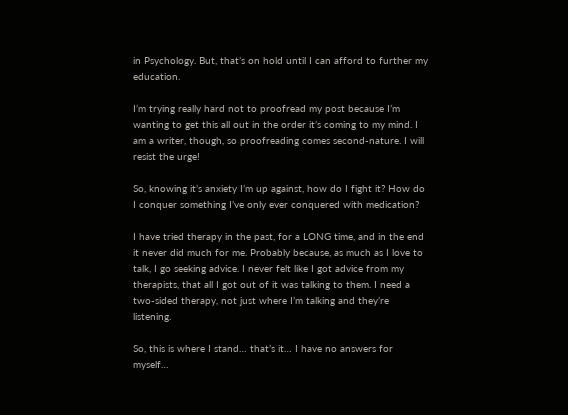in Psychology. But, that’s on hold until I can afford to further my education.

I’m trying really hard not to proofread my post because I’m wanting to get this all out in the order it’s coming to my mind. I am a writer, though, so proofreading comes second-nature. I will resist the urge!

So, knowing it’s anxiety I’m up against, how do I fight it? How do I conquer something I’ve only ever conquered with medication?

I have tried therapy in the past, for a LONG time, and in the end it never did much for me. Probably because, as much as I love to talk, I go seeking advice. I never felt like I got advice from my therapists, that all I got out of it was talking to them. I need a two-sided therapy, not just where I’m talking and they’re listening.

So, this is where I stand… that’s it… I have no answers for myself…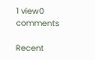1 view0 comments

Recent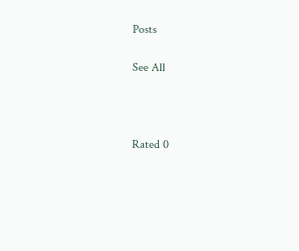Posts

See All



Rated 0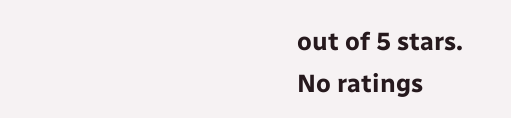out of 5 stars.
No ratings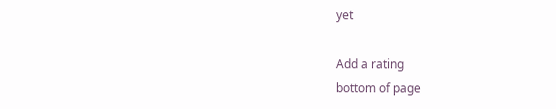yet

Add a rating
bottom of page